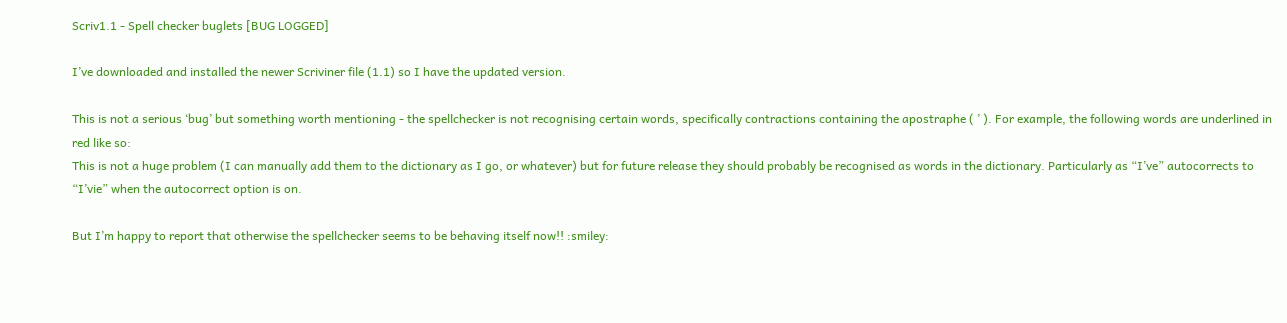Scriv1.1 - Spell checker buglets [BUG LOGGED]

I’ve downloaded and installed the newer Scriviner file (1.1) so I have the updated version.

This is not a serious ‘bug’ but something worth mentioning - the spellchecker is not recognising certain words, specifically contractions containing the apostraphe ( ’ ). For example, the following words are underlined in red like so:
This is not a huge problem (I can manually add them to the dictionary as I go, or whatever) but for future release they should probably be recognised as words in the dictionary. Particularly as “I’ve” autocorrects to “I’vie” when the autocorrect option is on.

But I’m happy to report that otherwise the spellchecker seems to be behaving itself now!! :smiley: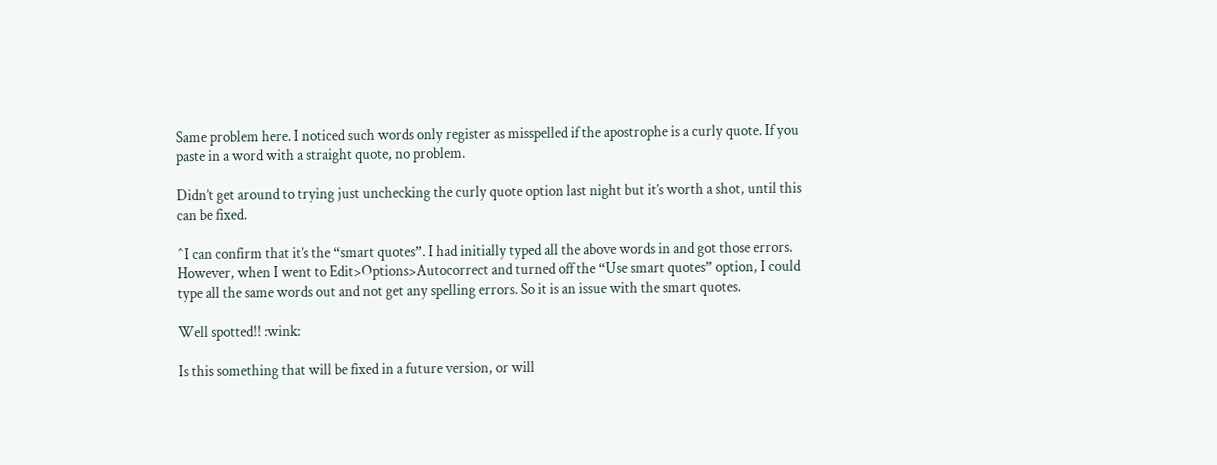Same problem here. I noticed such words only register as misspelled if the apostrophe is a curly quote. If you paste in a word with a straight quote, no problem.

Didn’t get around to trying just unchecking the curly quote option last night but it’s worth a shot, until this can be fixed.

^I can confirm that it’s the “smart quotes”. I had initially typed all the above words in and got those errors. However, when I went to Edit>Options>Autocorrect and turned off the “Use smart quotes” option, I could type all the same words out and not get any spelling errors. So it is an issue with the smart quotes.

Well spotted!! :wink:

Is this something that will be fixed in a future version, or will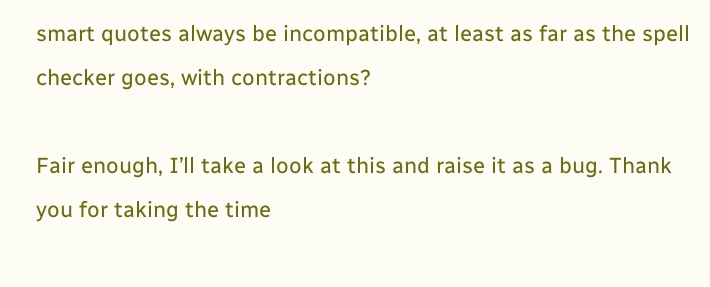smart quotes always be incompatible, at least as far as the spell checker goes, with contractions?

Fair enough, I’ll take a look at this and raise it as a bug. Thank you for taking the time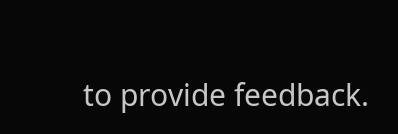to provide feedback.